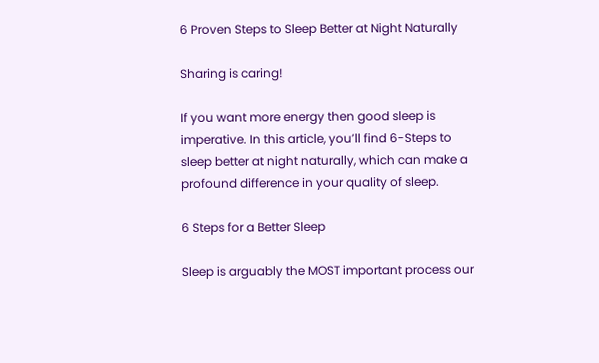6 Proven Steps to Sleep Better at Night Naturally

Sharing is caring!

If you want more energy then good sleep is imperative. In this article, you’ll find 6-Steps to sleep better at night naturally, which can make a profound difference in your quality of sleep.

6 Steps for a Better Sleep

Sleep is arguably the MOST important process our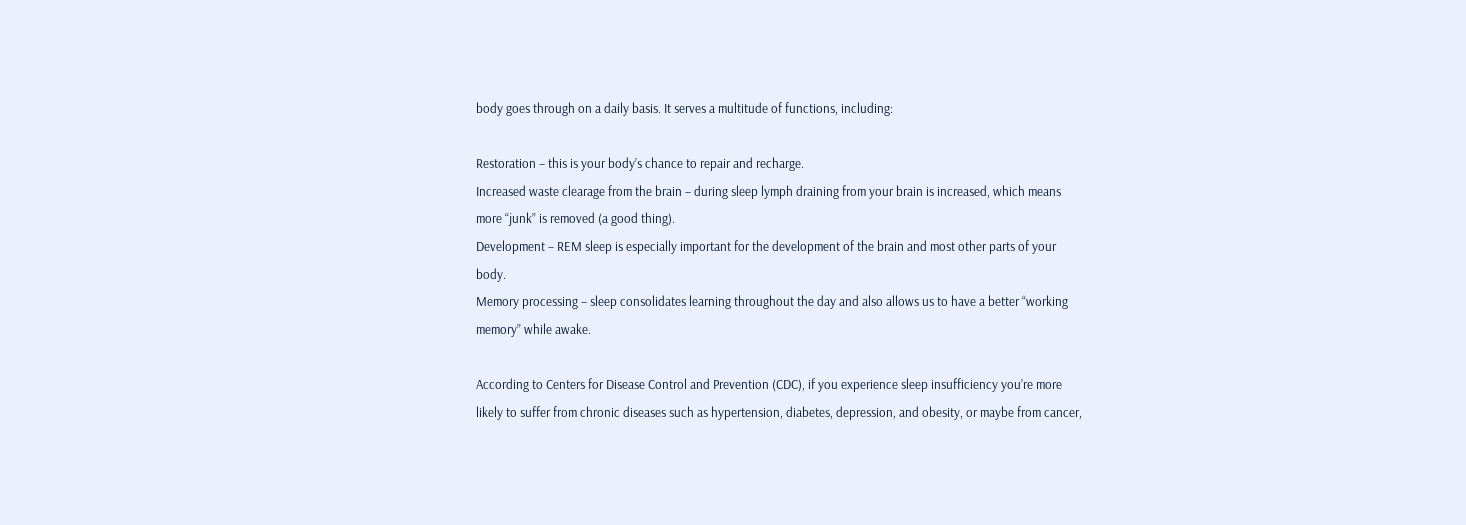body goes through on a daily basis. It serves a multitude of functions, including:

Restoration – this is your body’s chance to repair and recharge.
Increased waste clearage from the brain – during sleep lymph draining from your brain is increased, which means more “junk” is removed (a good thing).
Development – REM sleep is especially important for the development of the brain and most other parts of your body.
Memory processing – sleep consolidates learning throughout the day and also allows us to have a better “working memory” while awake.

According to Centers for Disease Control and Prevention (CDC), if you experience sleep insufficiency you’re more likely to suffer from chronic diseases such as hypertension, diabetes, depression, and obesity, or maybe from cancer,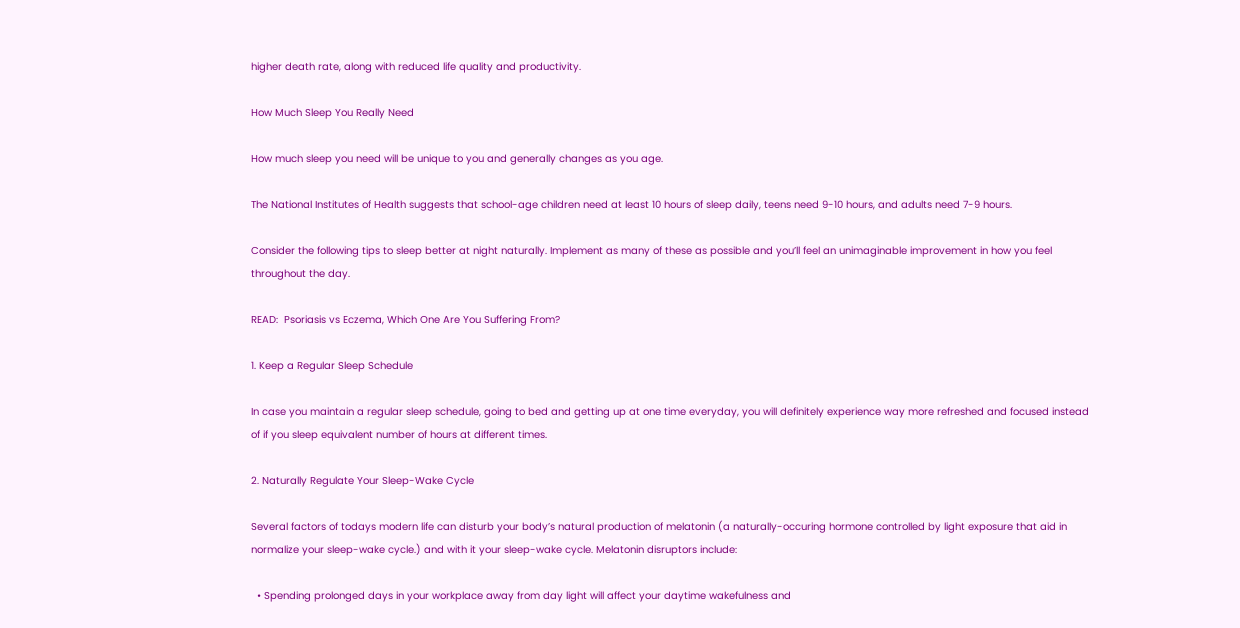higher death rate, along with reduced life quality and productivity.

How Much Sleep You Really Need

How much sleep you need will be unique to you and generally changes as you age.

The National Institutes of Health suggests that school-age children need at least 10 hours of sleep daily, teens need 9-10 hours, and adults need 7-9 hours.

Consider the following tips to sleep better at night naturally. Implement as many of these as possible and you’ll feel an unimaginable improvement in how you feel throughout the day.

READ:  Psoriasis vs Eczema, Which One Are You Suffering From?

1. Keep a Regular Sleep Schedule

In case you maintain a regular sleep schedule, going to bed and getting up at one time everyday, you will definitely experience way more refreshed and focused instead of if you sleep equivalent number of hours at different times.

2. Naturally Regulate Your Sleep-Wake Cycle

Several factors of todays modern life can disturb your body’s natural production of melatonin (a naturally-occuring hormone controlled by light exposure that aid in
normalize your sleep-wake cycle.) and with it your sleep-wake cycle. Melatonin disruptors include:

  • Spending prolonged days in your workplace away from day light will affect your daytime wakefulness and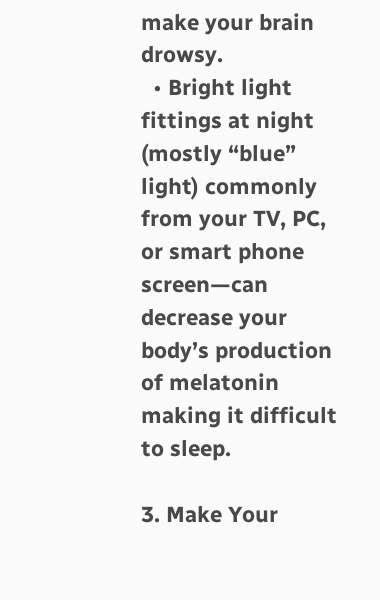make your brain drowsy.
  • Bright light fittings at night (mostly “blue” light) commonly from your TV, PC, or smart phone screen—can decrease your body’s production of melatonin making it difficult to sleep.

3. Make Your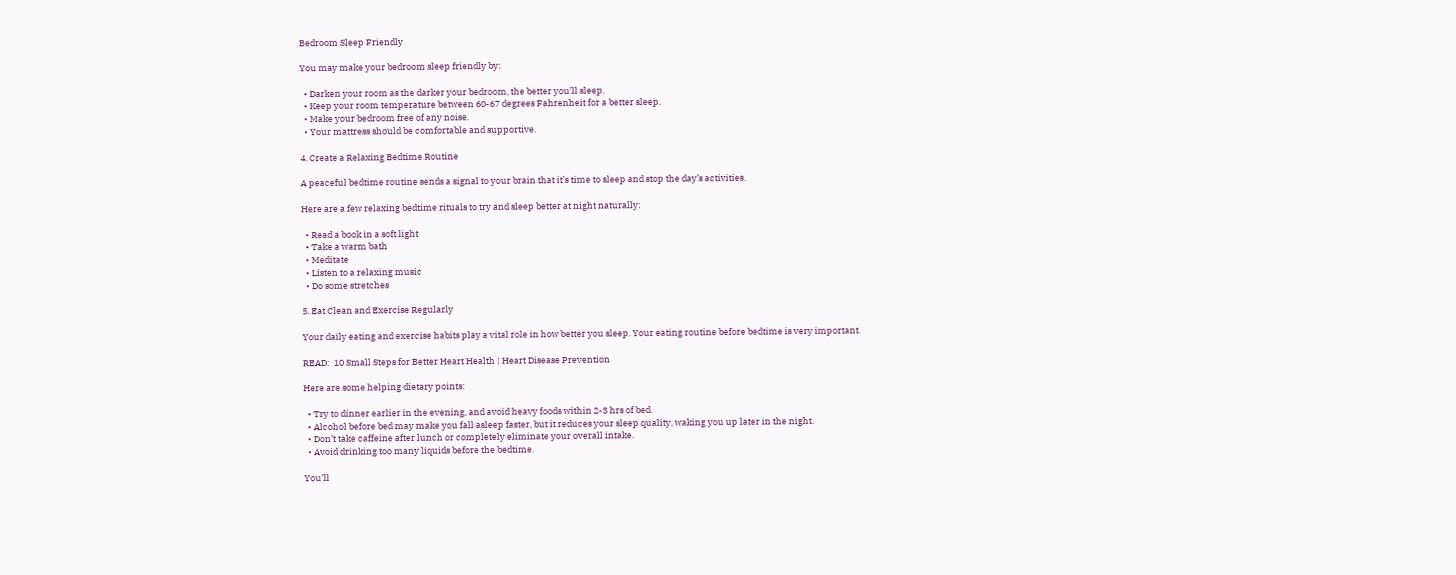Bedroom Sleep Friendly

You may make your bedroom sleep friendly by:

  • Darken your room as the darker your bedroom, the better you’ll sleep.
  • Keep your room temperature between 60-67 degrees Fahrenheit for a better sleep.
  • Make your bedroom free of any noise.
  • Your mattress should be comfortable and supportive.

4. Create a Relaxing Bedtime Routine

A peaceful bedtime routine sends a signal to your brain that it’s time to sleep and stop the day’s activities.

Here are a few relaxing bedtime rituals to try and sleep better at night naturally:

  • Read a book in a soft light
  • Take a warm bath
  • Meditate
  • Listen to a relaxing music
  • Do some stretches

5. Eat Clean and Exercise Regularly

Your daily eating and exercise habits play a vital role in how better you sleep. Your eating routine before bedtime is very important.

READ:  10 Small Steps for Better Heart Health | Heart Disease Prevention

Here are some helping dietary points:

  • Try to dinner earlier in the evening, and avoid heavy foods within 2-3 hrs of bed.
  • Alcohol before bed may make you fall asleep faster, but it reduces your sleep quality, waking you up later in the night.
  • Don’t take caffeine after lunch or completely eliminate your overall intake.
  • Avoid drinking too many liquids before the bedtime.

You’ll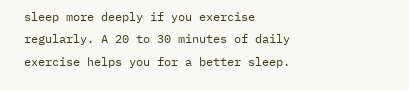sleep more deeply if you exercise regularly. A 20 to 30 minutes of daily exercise helps you for a better sleep.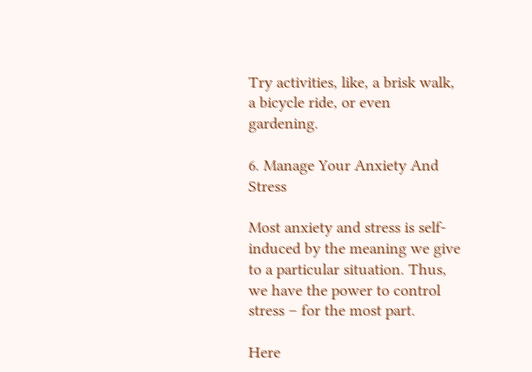Try activities, like, a brisk walk, a bicycle ride, or even gardening.

6. Manage Your Anxiety And Stress

Most anxiety and stress is self-induced by the meaning we give to a particular situation. Thus, we have the power to control stress – for the most part.

Here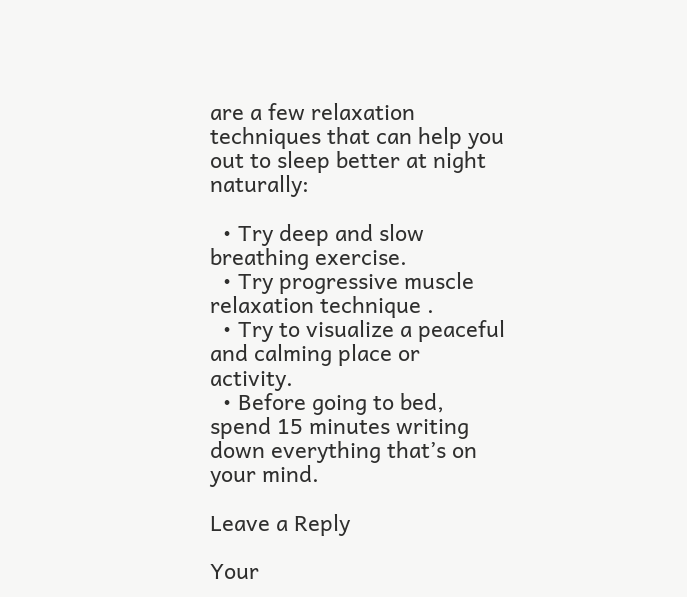are a few relaxation techniques that can help you out to sleep better at night naturally:

  • Try deep and slow breathing exercise.
  • Try progressive muscle relaxation technique .
  • Try to visualize a peaceful and calming place or activity.
  • Before going to bed, spend 15 minutes writing down everything that’s on your mind.

Leave a Reply

Your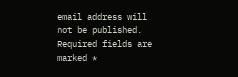email address will not be published. Required fields are marked *